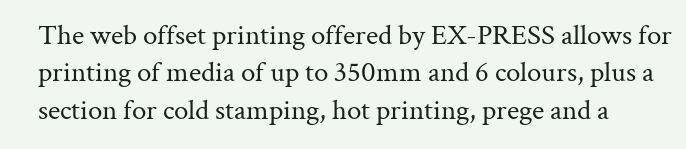The web offset printing offered by EX-PRESS allows for printing of media of up to 350mm and 6 colours, plus a section for cold stamping, hot printing, prege and a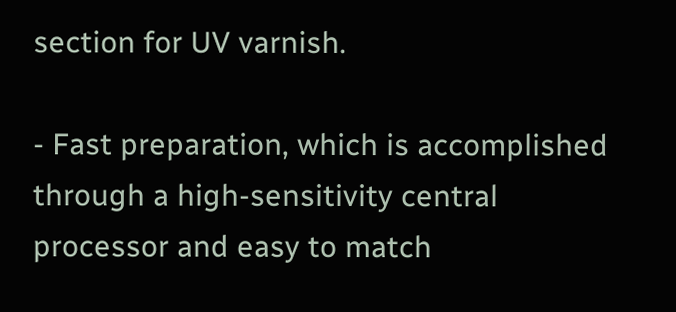section for UV varnish.

- Fast preparation, which is accomplished through a high-sensitivity central processor and easy to match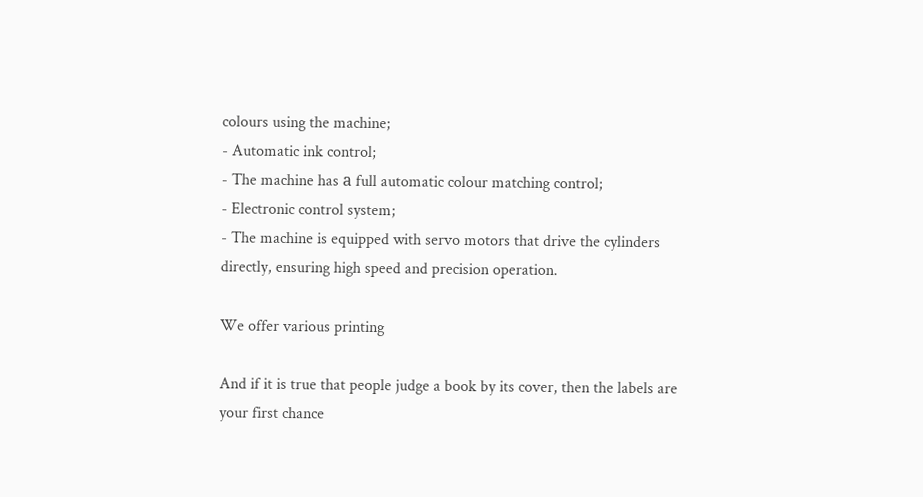colours using the machine;
- Automatic ink control;
- The machine has а full automatic colour matching control;
- Electronic control system;
- The machine is equipped with servo motors that drive the cylinders directly, ensuring high speed and precision operation.

We offer various printing

And if it is true that people judge a book by its cover, then the labels are your first chance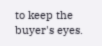to keep the buyer's eyes.